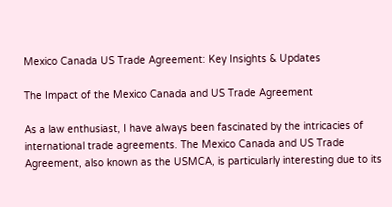Mexico Canada US Trade Agreement: Key Insights & Updates

The Impact of the Mexico Canada and US Trade Agreement

As a law enthusiast, I have always been fascinated by the intricacies of international trade agreements. The Mexico Canada and US Trade Agreement, also known as the USMCA, is particularly interesting due to its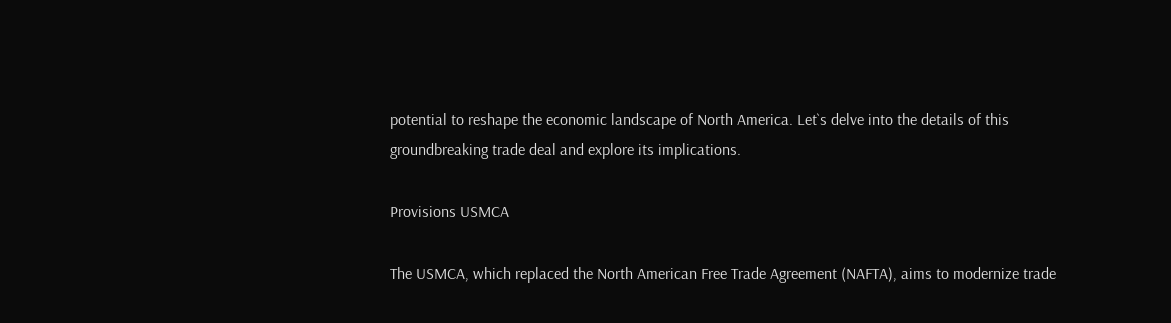potential to reshape the economic landscape of North America. Let`s delve into the details of this groundbreaking trade deal and explore its implications.

Provisions USMCA

The USMCA, which replaced the North American Free Trade Agreement (NAFTA), aims to modernize trade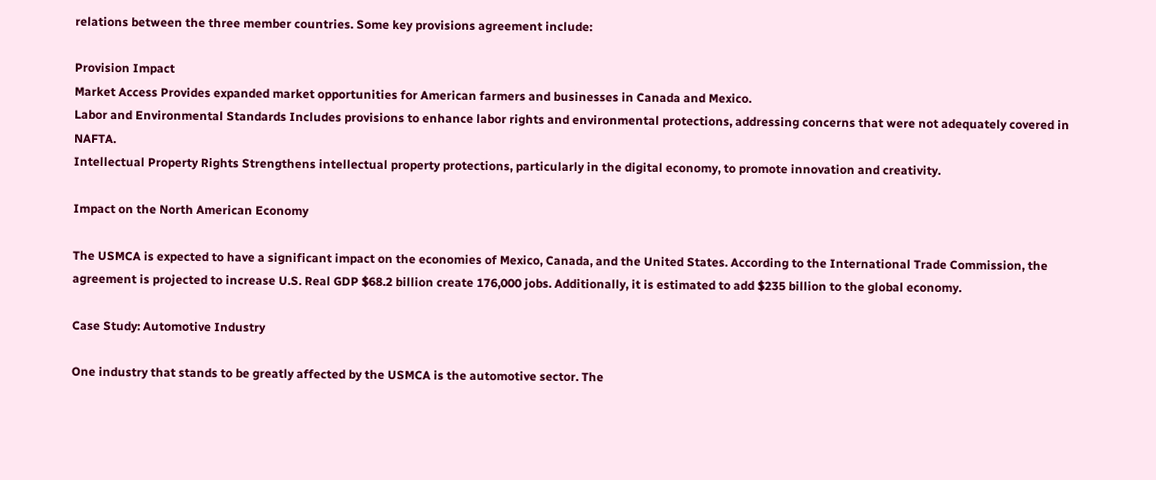relations between the three member countries. Some key provisions agreement include:

Provision Impact
Market Access Provides expanded market opportunities for American farmers and businesses in Canada and Mexico.
Labor and Environmental Standards Includes provisions to enhance labor rights and environmental protections, addressing concerns that were not adequately covered in NAFTA.
Intellectual Property Rights Strengthens intellectual property protections, particularly in the digital economy, to promote innovation and creativity.

Impact on the North American Economy

The USMCA is expected to have a significant impact on the economies of Mexico, Canada, and the United States. According to the International Trade Commission, the agreement is projected to increase U.S. Real GDP $68.2 billion create 176,000 jobs. Additionally, it is estimated to add $235 billion to the global economy.

Case Study: Automotive Industry

One industry that stands to be greatly affected by the USMCA is the automotive sector. The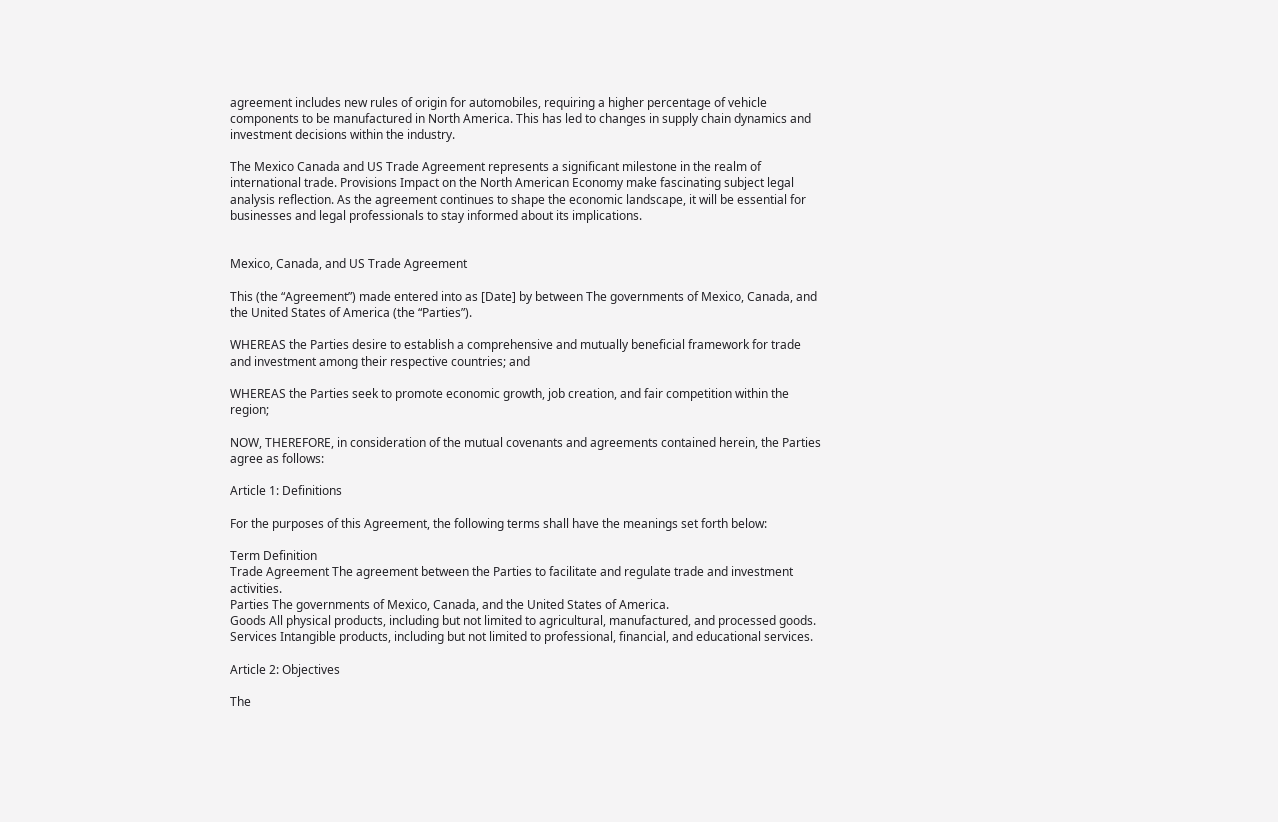agreement includes new rules of origin for automobiles, requiring a higher percentage of vehicle components to be manufactured in North America. This has led to changes in supply chain dynamics and investment decisions within the industry.

The Mexico Canada and US Trade Agreement represents a significant milestone in the realm of international trade. Provisions Impact on the North American Economy make fascinating subject legal analysis reflection. As the agreement continues to shape the economic landscape, it will be essential for businesses and legal professionals to stay informed about its implications.


Mexico, Canada, and US Trade Agreement

This (the “Agreement”) made entered into as [Date] by between The governments of Mexico, Canada, and the United States of America (the “Parties”).

WHEREAS the Parties desire to establish a comprehensive and mutually beneficial framework for trade and investment among their respective countries; and

WHEREAS the Parties seek to promote economic growth, job creation, and fair competition within the region;

NOW, THEREFORE, in consideration of the mutual covenants and agreements contained herein, the Parties agree as follows:

Article 1: Definitions

For the purposes of this Agreement, the following terms shall have the meanings set forth below:

Term Definition
Trade Agreement The agreement between the Parties to facilitate and regulate trade and investment activities.
Parties The governments of Mexico, Canada, and the United States of America.
Goods All physical products, including but not limited to agricultural, manufactured, and processed goods.
Services Intangible products, including but not limited to professional, financial, and educational services.

Article 2: Objectives

The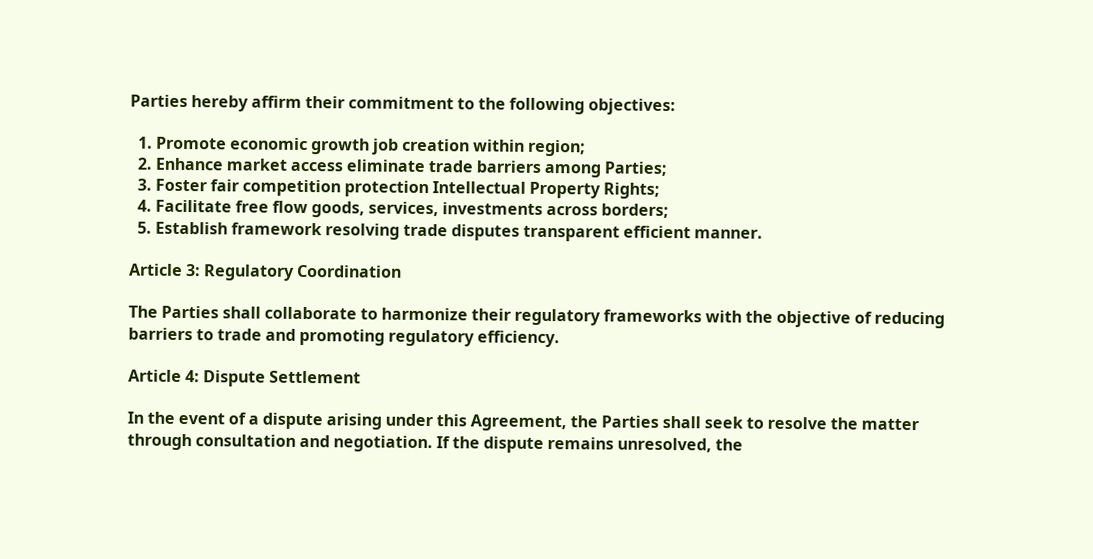Parties hereby affirm their commitment to the following objectives:

  1. Promote economic growth job creation within region;
  2. Enhance market access eliminate trade barriers among Parties;
  3. Foster fair competition protection Intellectual Property Rights;
  4. Facilitate free flow goods, services, investments across borders;
  5. Establish framework resolving trade disputes transparent efficient manner.

Article 3: Regulatory Coordination

The Parties shall collaborate to harmonize their regulatory frameworks with the objective of reducing barriers to trade and promoting regulatory efficiency.

Article 4: Dispute Settlement

In the event of a dispute arising under this Agreement, the Parties shall seek to resolve the matter through consultation and negotiation. If the dispute remains unresolved, the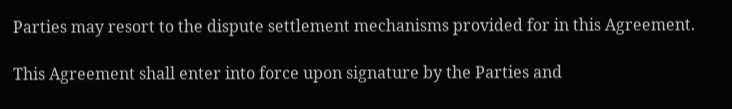Parties may resort to the dispute settlement mechanisms provided for in this Agreement.

This Agreement shall enter into force upon signature by the Parties and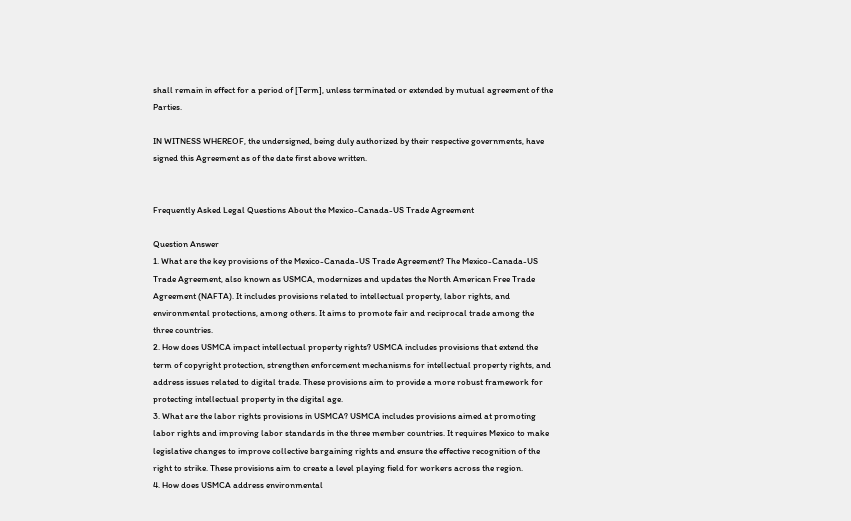shall remain in effect for a period of [Term], unless terminated or extended by mutual agreement of the Parties.

IN WITNESS WHEREOF, the undersigned, being duly authorized by their respective governments, have signed this Agreement as of the date first above written.


Frequently Asked Legal Questions About the Mexico-Canada-US Trade Agreement

Question Answer
1. What are the key provisions of the Mexico-Canada-US Trade Agreement? The Mexico-Canada-US Trade Agreement, also known as USMCA, modernizes and updates the North American Free Trade Agreement (NAFTA). It includes provisions related to intellectual property, labor rights, and environmental protections, among others. It aims to promote fair and reciprocal trade among the three countries.
2. How does USMCA impact intellectual property rights? USMCA includes provisions that extend the term of copyright protection, strengthen enforcement mechanisms for intellectual property rights, and address issues related to digital trade. These provisions aim to provide a more robust framework for protecting intellectual property in the digital age.
3. What are the labor rights provisions in USMCA? USMCA includes provisions aimed at promoting labor rights and improving labor standards in the three member countries. It requires Mexico to make legislative changes to improve collective bargaining rights and ensure the effective recognition of the right to strike. These provisions aim to create a level playing field for workers across the region.
4. How does USMCA address environmental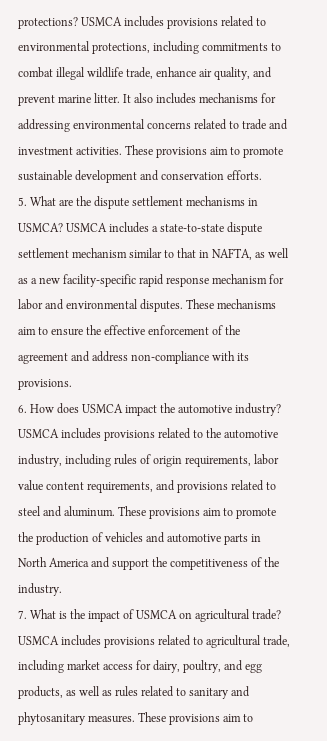protections? USMCA includes provisions related to environmental protections, including commitments to combat illegal wildlife trade, enhance air quality, and prevent marine litter. It also includes mechanisms for addressing environmental concerns related to trade and investment activities. These provisions aim to promote sustainable development and conservation efforts.
5. What are the dispute settlement mechanisms in USMCA? USMCA includes a state-to-state dispute settlement mechanism similar to that in NAFTA, as well as a new facility-specific rapid response mechanism for labor and environmental disputes. These mechanisms aim to ensure the effective enforcement of the agreement and address non-compliance with its provisions.
6. How does USMCA impact the automotive industry? USMCA includes provisions related to the automotive industry, including rules of origin requirements, labor value content requirements, and provisions related to steel and aluminum. These provisions aim to promote the production of vehicles and automotive parts in North America and support the competitiveness of the industry.
7. What is the impact of USMCA on agricultural trade? USMCA includes provisions related to agricultural trade, including market access for dairy, poultry, and egg products, as well as rules related to sanitary and phytosanitary measures. These provisions aim to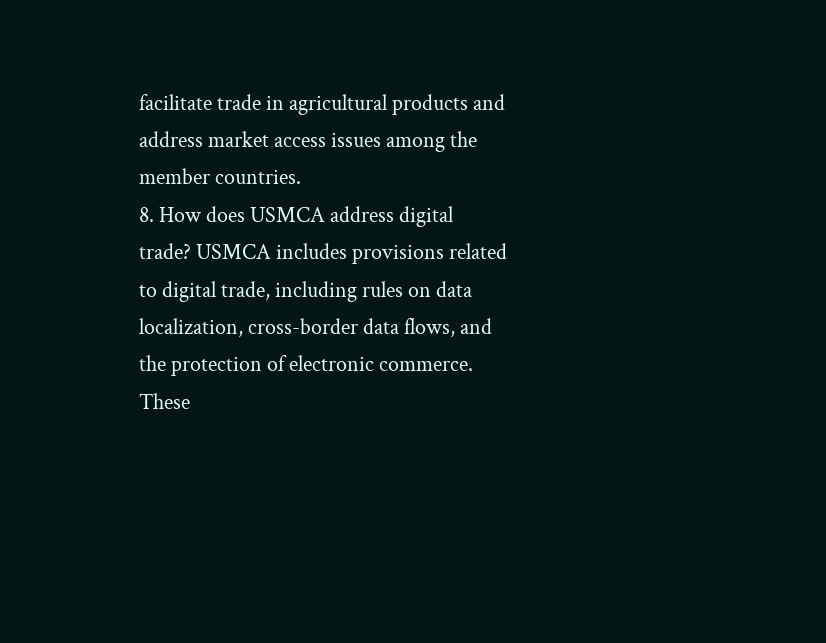facilitate trade in agricultural products and address market access issues among the member countries.
8. How does USMCA address digital trade? USMCA includes provisions related to digital trade, including rules on data localization, cross-border data flows, and the protection of electronic commerce. These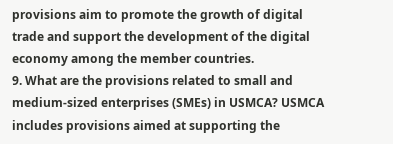provisions aim to promote the growth of digital trade and support the development of the digital economy among the member countries.
9. What are the provisions related to small and medium-sized enterprises (SMEs) in USMCA? USMCA includes provisions aimed at supporting the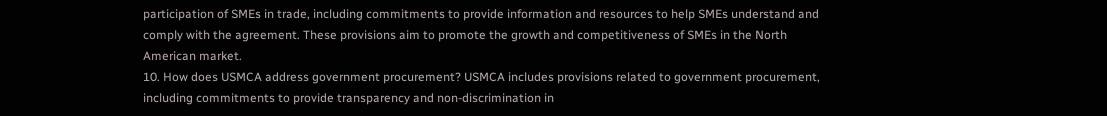participation of SMEs in trade, including commitments to provide information and resources to help SMEs understand and comply with the agreement. These provisions aim to promote the growth and competitiveness of SMEs in the North American market.
10. How does USMCA address government procurement? USMCA includes provisions related to government procurement, including commitments to provide transparency and non-discrimination in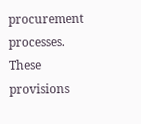procurement processes. These provisions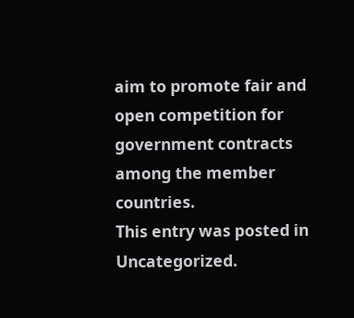aim to promote fair and open competition for government contracts among the member countries.
This entry was posted in Uncategorized.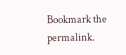Bookmark the permalink.